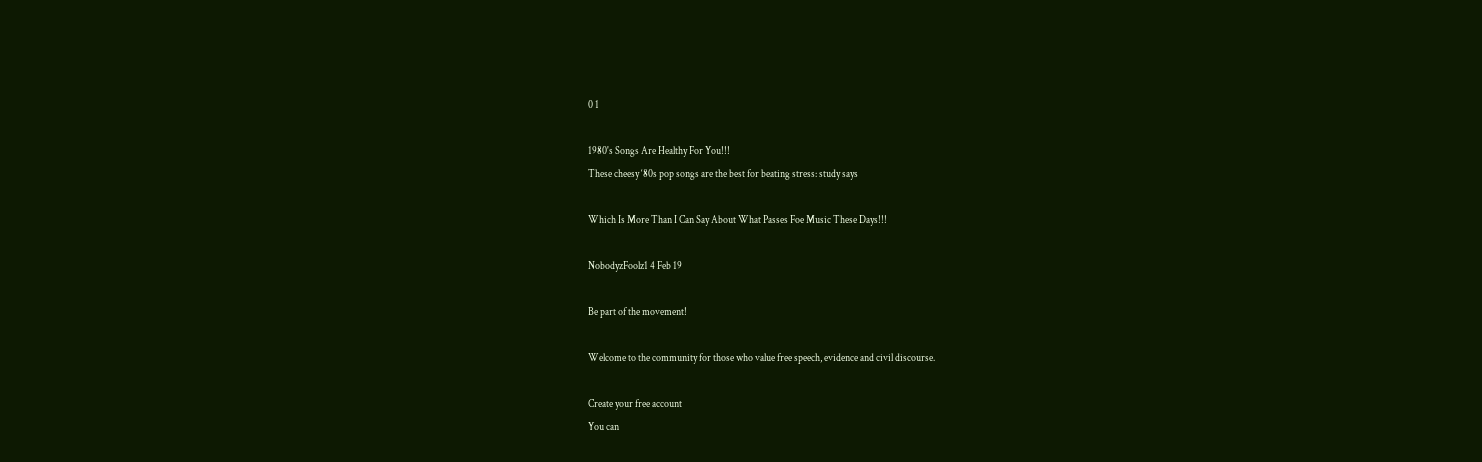0 1

1980's Songs Are Healthy For You!!!
These cheesy ‘80s pop songs are the best for beating stress: study says

Which Is More Than I Can Say About What Passes Foe Music These Days!!!

NobodyzFoolz1 4 Feb 19

Be part of the movement!

Welcome to the community for those who value free speech, evidence and civil discourse.

Create your free account
You can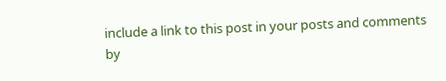include a link to this post in your posts and comments by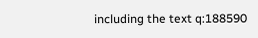including the text q:188590